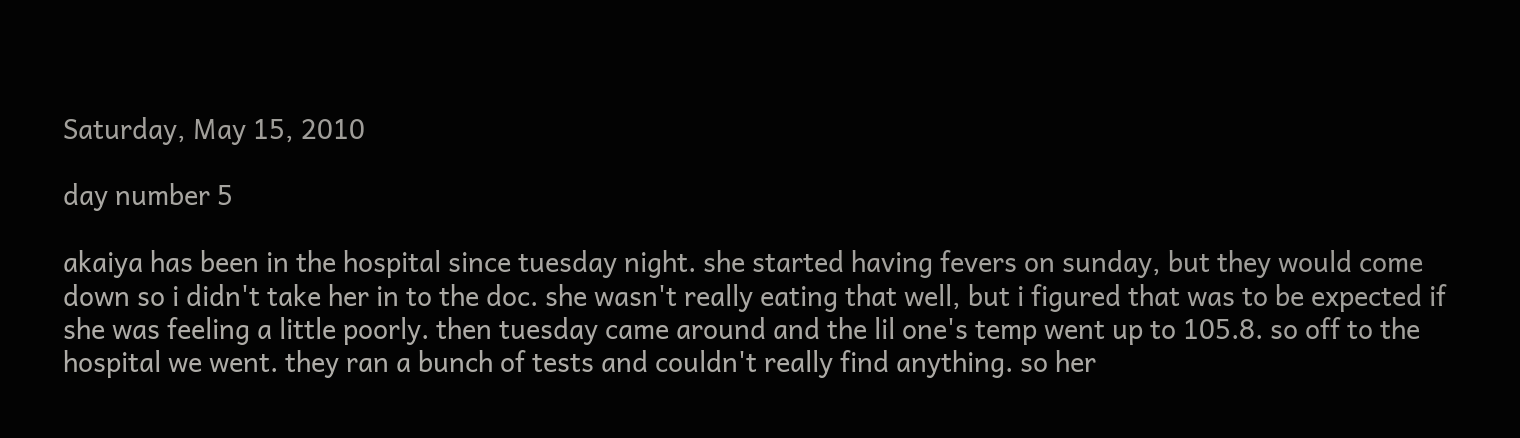Saturday, May 15, 2010

day number 5

akaiya has been in the hospital since tuesday night. she started having fevers on sunday, but they would come down so i didn't take her in to the doc. she wasn't really eating that well, but i figured that was to be expected if she was feeling a little poorly. then tuesday came around and the lil one's temp went up to 105.8. so off to the hospital we went. they ran a bunch of tests and couldn't really find anything. so her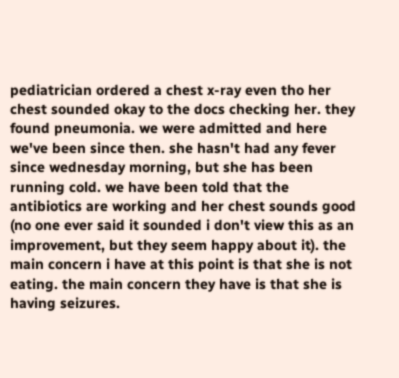pediatrician ordered a chest x-ray even tho her chest sounded okay to the docs checking her. they found pneumonia. we were admitted and here we've been since then. she hasn't had any fever since wednesday morning, but she has been running cold. we have been told that the antibiotics are working and her chest sounds good (no one ever said it sounded i don't view this as an improvement, but they seem happy about it). the main concern i have at this point is that she is not eating. the main concern they have is that she is having seizures.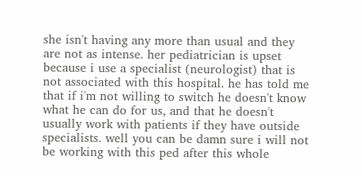she isn't having any more than usual and they are not as intense. her pediatrician is upset because i use a specialist (neurologist) that is not associated with this hospital. he has told me that if i'm not willing to switch he doesn't know what he can do for us, and that he doesn't usually work with patients if they have outside specialists. well you can be damn sure i will not be working with this ped after this whole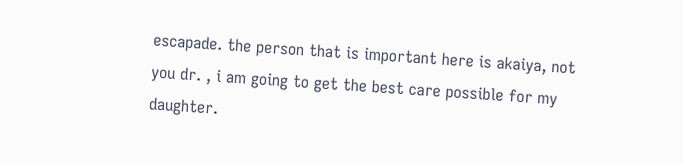escapade. the person that is important here is akaiya, not you dr. , i am going to get the best care possible for my daughter.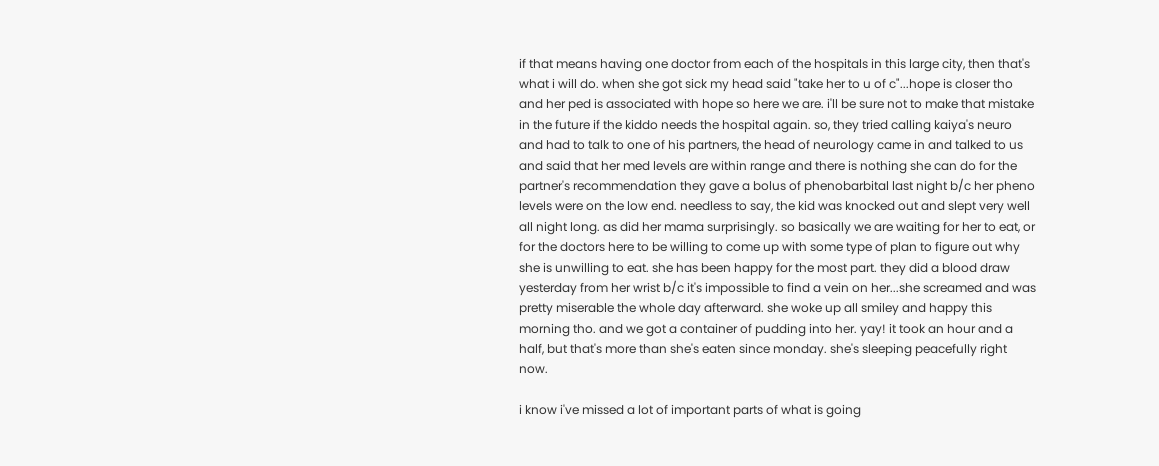if that means having one doctor from each of the hospitals in this large city, then that's what i will do. when she got sick my head said "take her to u of c"...hope is closer tho and her ped is associated with hope so here we are. i'll be sure not to make that mistake in the future if the kiddo needs the hospital again. so, they tried calling kaiya's neuro and had to talk to one of his partners, the head of neurology came in and talked to us and said that her med levels are within range and there is nothing she can do for the partner's recommendation they gave a bolus of phenobarbital last night b/c her pheno levels were on the low end. needless to say, the kid was knocked out and slept very well all night long. as did her mama surprisingly. so basically we are waiting for her to eat, or for the doctors here to be willing to come up with some type of plan to figure out why she is unwilling to eat. she has been happy for the most part. they did a blood draw yesterday from her wrist b/c it's impossible to find a vein on her...she screamed and was pretty miserable the whole day afterward. she woke up all smiley and happy this morning tho. and we got a container of pudding into her. yay! it took an hour and a half, but that's more than she's eaten since monday. she's sleeping peacefully right now.

i know i've missed a lot of important parts of what is going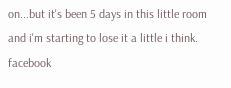on...but it's been 5 days in this little room and i'm starting to lose it a little i think. facebook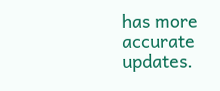has more accurate updates.